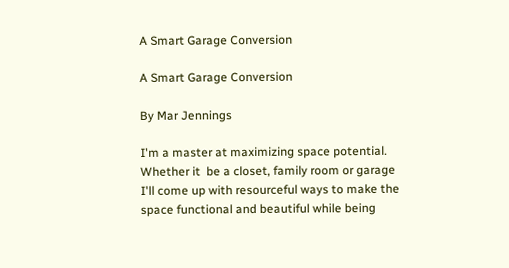A Smart Garage Conversion

A Smart Garage Conversion

By Mar Jennings

I'm a master at maximizing space potential. Whether it  be a closet, family room or garage I'll come up with resourceful ways to make the space functional and beautiful while being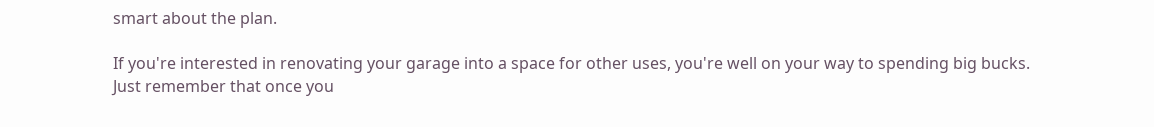smart about the plan.

If you're interested in renovating your garage into a space for other uses, you're well on your way to spending big bucks. Just remember that once you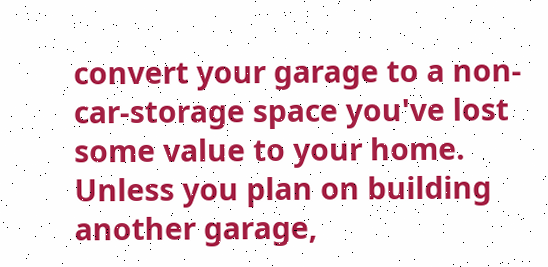convert your garage to a non-car-storage space you've lost some value to your home. Unless you plan on building another garage,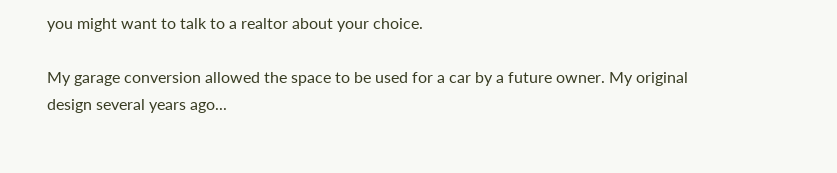you might want to talk to a realtor about your choice.

My garage conversion allowed the space to be used for a car by a future owner. My original design several years ago...